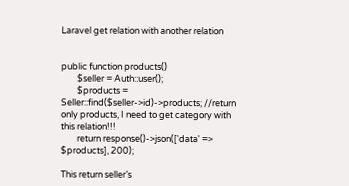Laravel get relation with another relation


public function products()
        $seller = Auth::user();
        $products = Seller::find($seller->id)->products; //return only products, I need to get category with this relation!!!
        return response()->json(['data' => $products], 200);

This return seller’s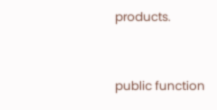products.


public function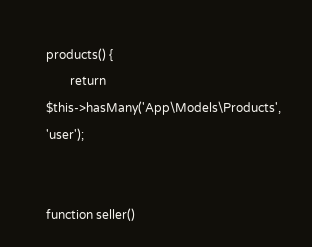products() {
        return $this->hasMany('App\Models\Products', 'user');


function seller()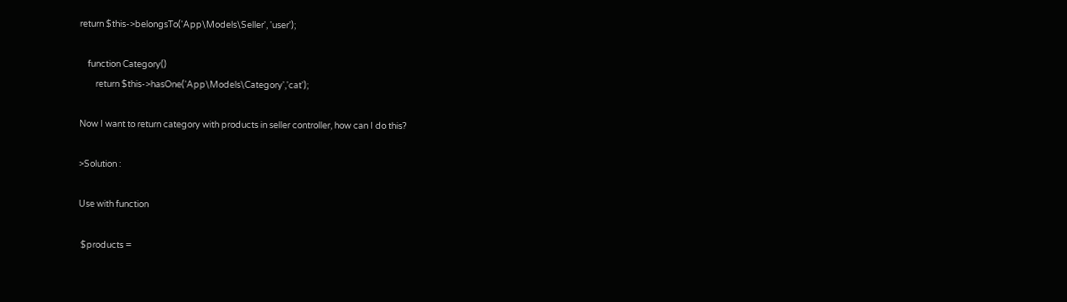return $this->belongsTo('App\Models\Seller', 'user');

    function Category()
        return $this->hasOne('App\Models\Category','cat');

Now I want to return category with products in seller controller, how can I do this?

>Solution :

Use with function

 $products =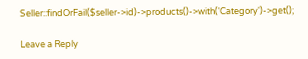Seller::findOrFail($seller->id)->products()->with('Category')->get();

Leave a Reply